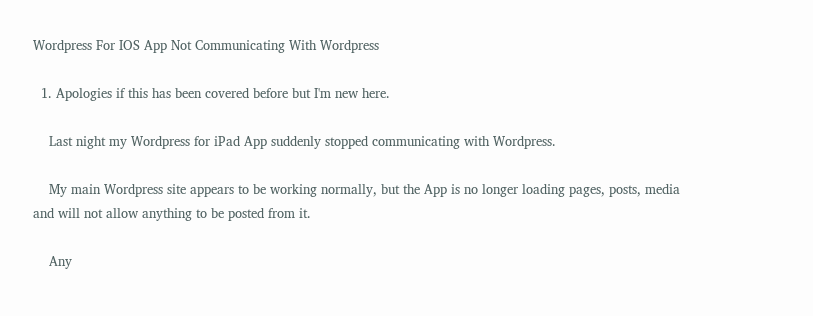Wordpress For IOS App Not Communicating With Wordpress

  1. Apologies if this has been covered before but I'm new here.

    Last night my Wordpress for iPad App suddenly stopped communicating with Wordpress.

    My main Wordpress site appears to be working normally, but the App is no longer loading pages, posts, media and will not allow anything to be posted from it.

    Any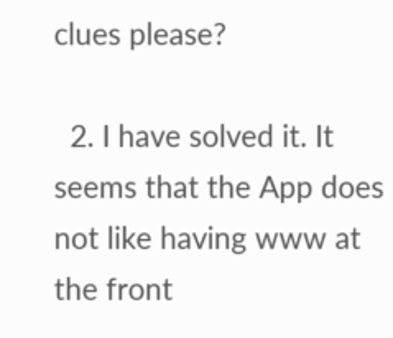clues please?

  2. I have solved it. It seems that the App does not like having www at the front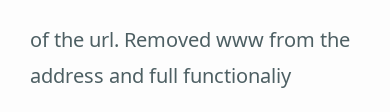of the url. Removed www from the address and full functionaliy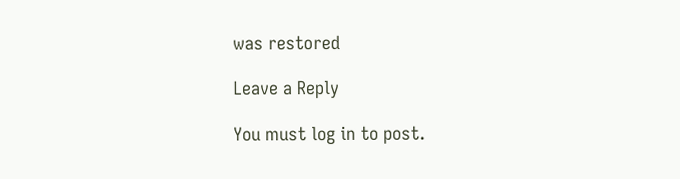was restored

Leave a Reply

You must log in to post.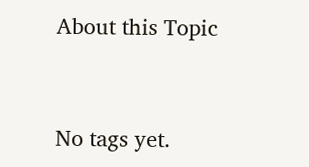About this Topic


No tags yet.